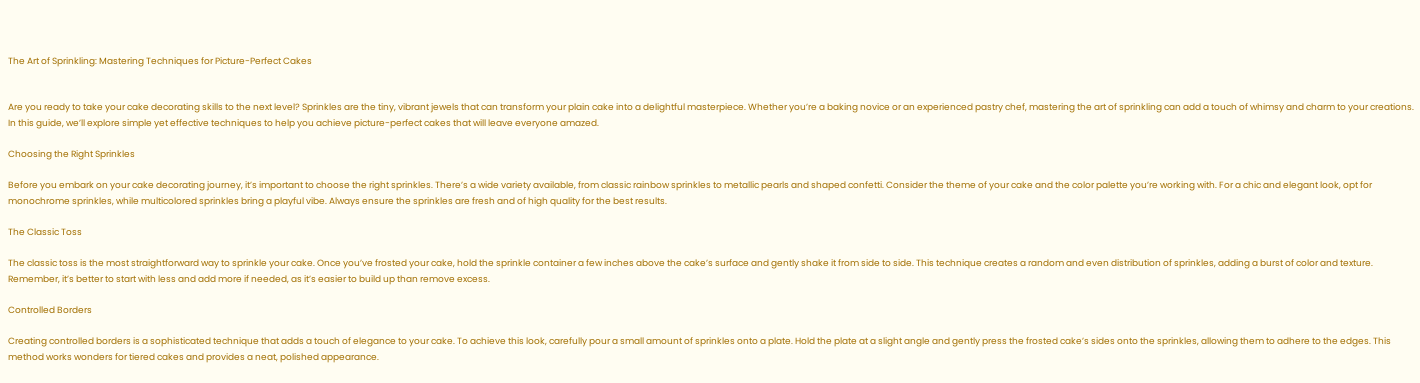The Art of Sprinkling: Mastering Techniques for Picture-Perfect Cakes


Are you ready to take your cake decorating skills to the next level? Sprinkles are the tiny, vibrant jewels that can transform your plain cake into a delightful masterpiece. Whether you’re a baking novice or an experienced pastry chef, mastering the art of sprinkling can add a touch of whimsy and charm to your creations. In this guide, we’ll explore simple yet effective techniques to help you achieve picture-perfect cakes that will leave everyone amazed.

Choosing the Right Sprinkles

Before you embark on your cake decorating journey, it’s important to choose the right sprinkles. There’s a wide variety available, from classic rainbow sprinkles to metallic pearls and shaped confetti. Consider the theme of your cake and the color palette you’re working with. For a chic and elegant look, opt for monochrome sprinkles, while multicolored sprinkles bring a playful vibe. Always ensure the sprinkles are fresh and of high quality for the best results.

The Classic Toss

The classic toss is the most straightforward way to sprinkle your cake. Once you’ve frosted your cake, hold the sprinkle container a few inches above the cake’s surface and gently shake it from side to side. This technique creates a random and even distribution of sprinkles, adding a burst of color and texture. Remember, it’s better to start with less and add more if needed, as it’s easier to build up than remove excess.

Controlled Borders

Creating controlled borders is a sophisticated technique that adds a touch of elegance to your cake. To achieve this look, carefully pour a small amount of sprinkles onto a plate. Hold the plate at a slight angle and gently press the frosted cake’s sides onto the sprinkles, allowing them to adhere to the edges. This method works wonders for tiered cakes and provides a neat, polished appearance.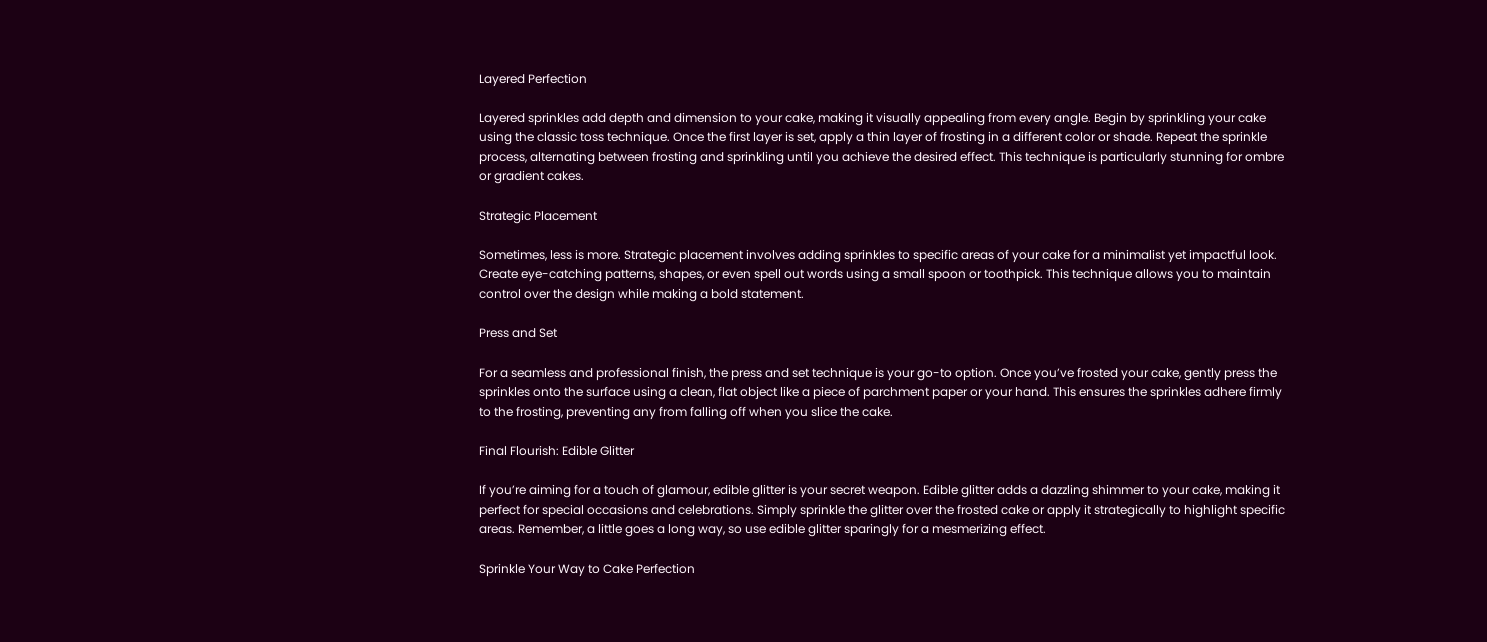Layered Perfection

Layered sprinkles add depth and dimension to your cake, making it visually appealing from every angle. Begin by sprinkling your cake using the classic toss technique. Once the first layer is set, apply a thin layer of frosting in a different color or shade. Repeat the sprinkle process, alternating between frosting and sprinkling until you achieve the desired effect. This technique is particularly stunning for ombre or gradient cakes.

Strategic Placement

Sometimes, less is more. Strategic placement involves adding sprinkles to specific areas of your cake for a minimalist yet impactful look. Create eye-catching patterns, shapes, or even spell out words using a small spoon or toothpick. This technique allows you to maintain control over the design while making a bold statement.

Press and Set

For a seamless and professional finish, the press and set technique is your go-to option. Once you’ve frosted your cake, gently press the sprinkles onto the surface using a clean, flat object like a piece of parchment paper or your hand. This ensures the sprinkles adhere firmly to the frosting, preventing any from falling off when you slice the cake.

Final Flourish: Edible Glitter

If you’re aiming for a touch of glamour, edible glitter is your secret weapon. Edible glitter adds a dazzling shimmer to your cake, making it perfect for special occasions and celebrations. Simply sprinkle the glitter over the frosted cake or apply it strategically to highlight specific areas. Remember, a little goes a long way, so use edible glitter sparingly for a mesmerizing effect.

Sprinkle Your Way to Cake Perfection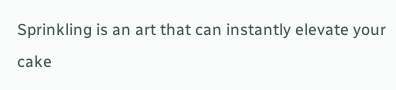Sprinkling is an art that can instantly elevate your cake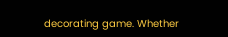decorating game. Whether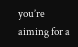you’re aiming for a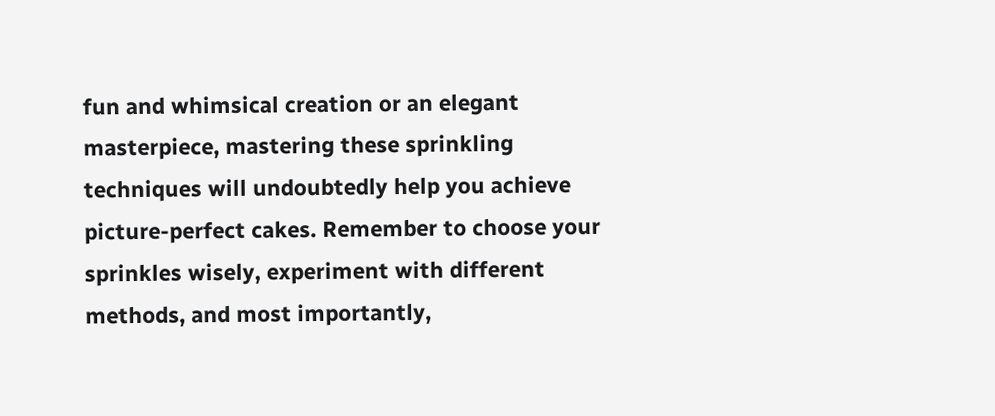fun and whimsical creation or an elegant masterpiece, mastering these sprinkling techniques will undoubtedly help you achieve picture-perfect cakes. Remember to choose your sprinkles wisely, experiment with different methods, and most importantly,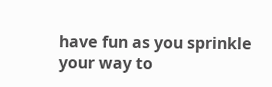have fun as you sprinkle your way to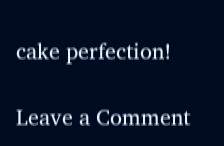cake perfection!

Leave a Comment